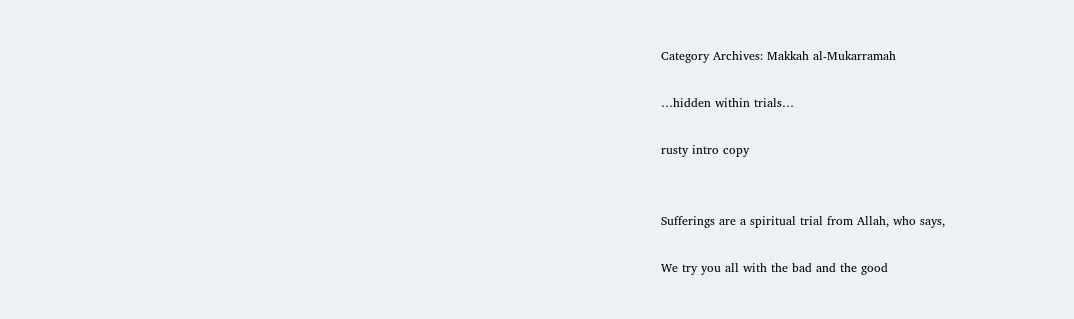Category Archives: Makkah al-Mukarramah

…hidden within trials…

rusty intro copy


Sufferings are a spiritual trial from Allah, who says,

We try you all with the bad and the good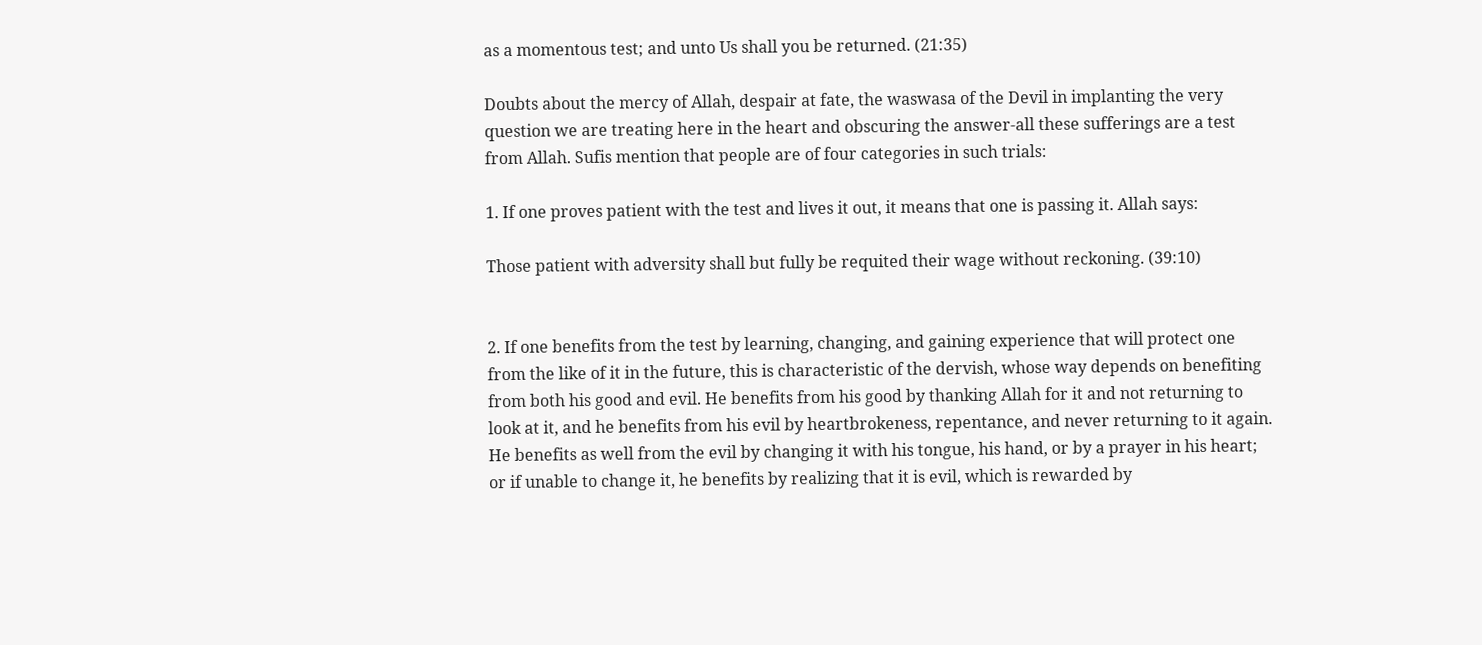as a momentous test; and unto Us shall you be returned. (21:35)

Doubts about the mercy of Allah, despair at fate, the waswasa of the Devil in implanting the very question we are treating here in the heart and obscuring the answer-all these sufferings are a test from Allah. Sufis mention that people are of four categories in such trials:

1. If one proves patient with the test and lives it out, it means that one is passing it. Allah says:

Those patient with adversity shall but fully be requited their wage without reckoning. (39:10)


2. If one benefits from the test by learning, changing, and gaining experience that will protect one from the like of it in the future, this is characteristic of the dervish, whose way depends on benefiting from both his good and evil. He benefits from his good by thanking Allah for it and not returning to look at it, and he benefits from his evil by heartbrokeness, repentance, and never returning to it again. He benefits as well from the evil by changing it with his tongue, his hand, or by a prayer in his heart; or if unable to change it, he benefits by realizing that it is evil, which is rewarded by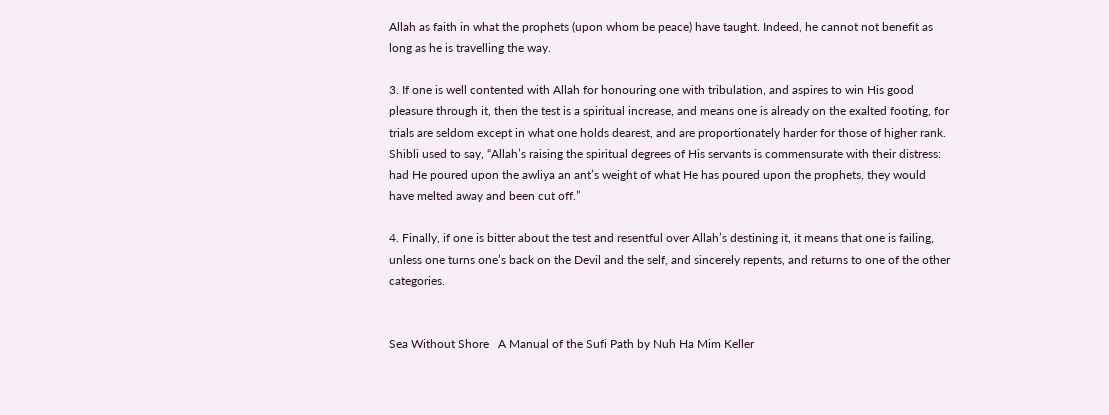Allah as faith in what the prophets (upon whom be peace) have taught. Indeed, he cannot not benefit as long as he is travelling the way.

3. If one is well contented with Allah for honouring one with tribulation, and aspires to win His good pleasure through it, then the test is a spiritual increase, and means one is already on the exalted footing, for trials are seldom except in what one holds dearest, and are proportionately harder for those of higher rank. Shibli used to say, “Allah’s raising the spiritual degrees of His servants is commensurate with their distress: had He poured upon the awliya an ant’s weight of what He has poured upon the prophets, they would have melted away and been cut off.”

4. Finally, if one is bitter about the test and resentful over Allah’s destining it, it means that one is failing, unless one turns one’s back on the Devil and the self, and sincerely repents, and returns to one of the other categories.


Sea Without Shore   A Manual of the Sufi Path by Nuh Ha Mim Keller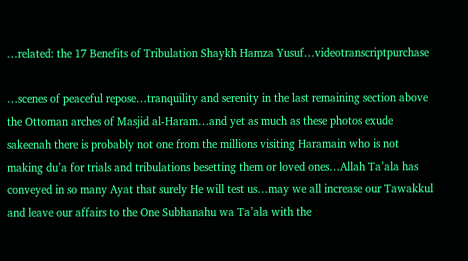…related: the 17 Benefits of Tribulation Shaykh Hamza Yusuf…videotranscriptpurchase

…scenes of peaceful repose…tranquility and serenity in the last remaining section above the Ottoman arches of Masjid al-Haram…and yet as much as these photos exude sakeenah there is probably not one from the millions visiting Haramain who is not making du’a for trials and tribulations besetting them or loved ones…Allah Ta’ala has conveyed in so many Ayat that surely He will test us…may we all increase our Tawakkul and leave our affairs to the One Subhanahu wa Ta’ala with the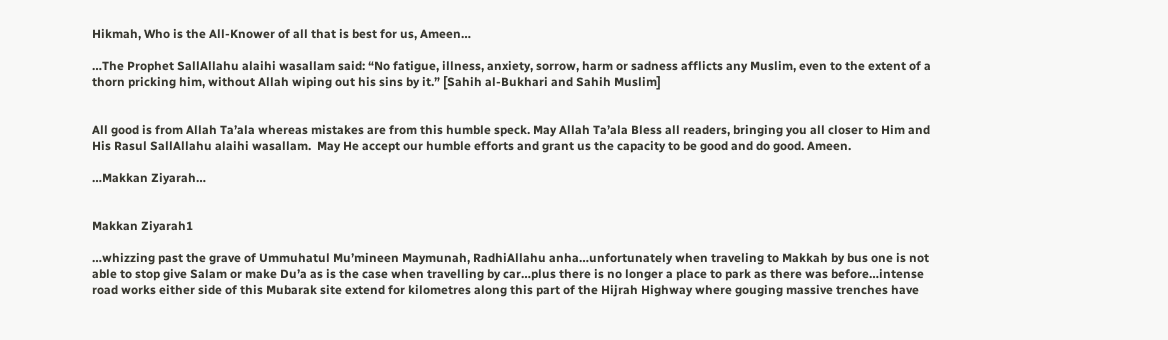Hikmah, Who is the All-Knower of all that is best for us, Ameen…

…The Prophet SallAllahu alaihi wasallam said: “No fatigue, illness, anxiety, sorrow, harm or sadness afflicts any Muslim, even to the extent of a thorn pricking him, without Allah wiping out his sins by it.” [Sahih al-Bukhari and Sahih Muslim]


All good is from Allah Ta’ala whereas mistakes are from this humble speck. May Allah Ta’ala Bless all readers, bringing you all closer to Him and His Rasul SallAllahu alaihi wasallam.  May He accept our humble efforts and grant us the capacity to be good and do good. Ameen.

…Makkan Ziyarah…


Makkan Ziyarah1

…whizzing past the grave of Ummuhatul Mu’mineen Maymunah, RadhiAllahu anha…unfortunately when traveling to Makkah by bus one is not able to stop give Salam or make Du’a as is the case when travelling by car…plus there is no longer a place to park as there was before…intense road works either side of this Mubarak site extend for kilometres along this part of the Hijrah Highway where gouging massive trenches have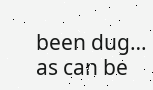been dug… as can be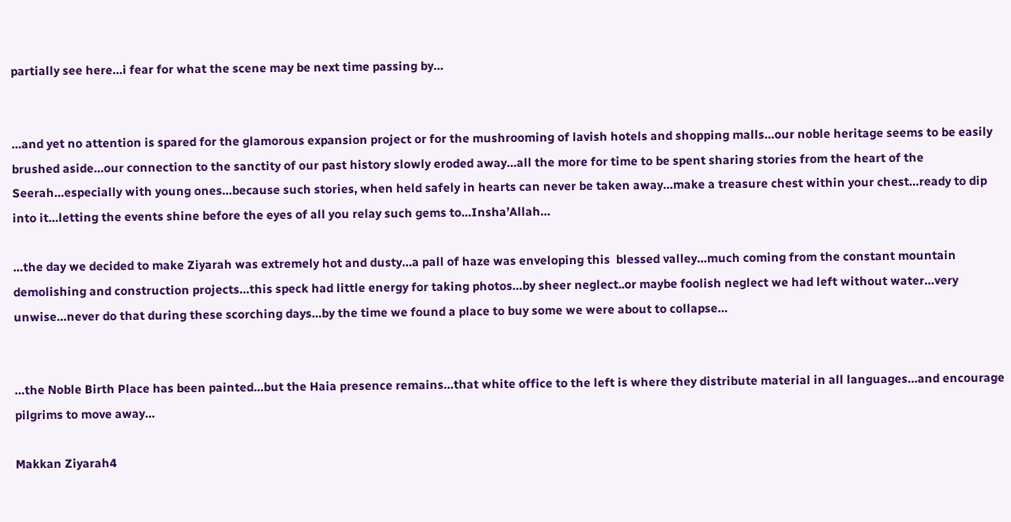partially see here…i fear for what the scene may be next time passing by…


…and yet no attention is spared for the glamorous expansion project or for the mushrooming of lavish hotels and shopping malls…our noble heritage seems to be easily brushed aside…our connection to the sanctity of our past history slowly eroded away…all the more for time to be spent sharing stories from the heart of the Seerah…especially with young ones…because such stories, when held safely in hearts can never be taken away…make a treasure chest within your chest…ready to dip into it…letting the events shine before the eyes of all you relay such gems to…Insha’Allah…

…the day we decided to make Ziyarah was extremely hot and dusty…a pall of haze was enveloping this  blessed valley…much coming from the constant mountain demolishing and construction projects…this speck had little energy for taking photos…by sheer neglect..or maybe foolish neglect we had left without water…very unwise…never do that during these scorching days…by the time we found a place to buy some we were about to collapse…


…the Noble Birth Place has been painted…but the Haia presence remains…that white office to the left is where they distribute material in all languages…and encourage pilgrims to move away…

Makkan Ziyarah4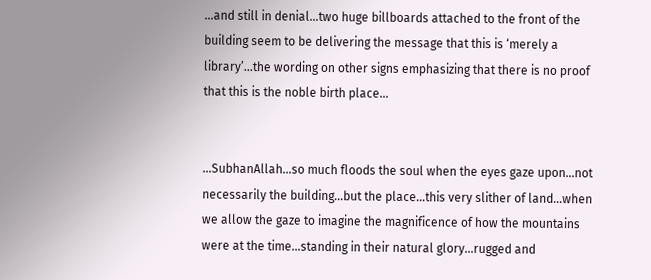…and still in denial…two huge billboards attached to the front of the building seem to be delivering the message that this is ‘merely a library’…the wording on other signs emphasizing that there is no proof that this is the noble birth place…


…SubhanAllah…so much floods the soul when the eyes gaze upon…not necessarily the building…but the place…this very slither of land…when we allow the gaze to imagine the magnificence of how the mountains were at the time…standing in their natural glory…rugged and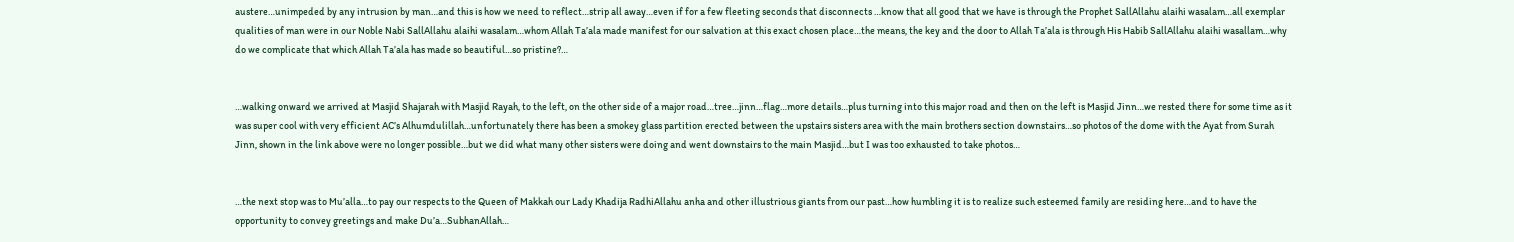austere…unimpeded by any intrusion by man…and this is how we need to reflect…strip all away…even if for a few fleeting seconds that disconnects …know that all good that we have is through the Prophet SallAllahu alaihi wasalam…all exemplar qualities of man were in our Noble Nabi SallAllahu alaihi wasalam…whom Allah Ta’ala made manifest for our salvation at this exact chosen place…the means, the key and the door to Allah Ta’ala is through His Habib SallAllahu alaihi wasallam…why do we complicate that which Allah Ta’ala has made so beautiful…so pristine?…


…walking onward we arrived at Masjid Shajarah with Masjid Rayah, to the left, on the other side of a major road…tree…jinn…flag…more details…plus turning into this major road and then on the left is Masjid Jinn…we rested there for some time as it was super cool with very efficient AC’s Alhumdulillah…unfortunately there has been a smokey glass partition erected between the upstairs sisters area with the main brothers section downstairs…so photos of the dome with the Ayat from Surah Jinn, shown in the link above were no longer possible…but we did what many other sisters were doing and went downstairs to the main Masjid…but I was too exhausted to take photos…


…the next stop was to Mu’alla…to pay our respects to the Queen of Makkah our Lady Khadija RadhiAllahu anha and other illustrious giants from our past…how humbling it is to realize such esteemed family are residing here…and to have the opportunity to convey greetings and make Du’a…SubhanAllah…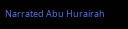Narrated Abu Hurairah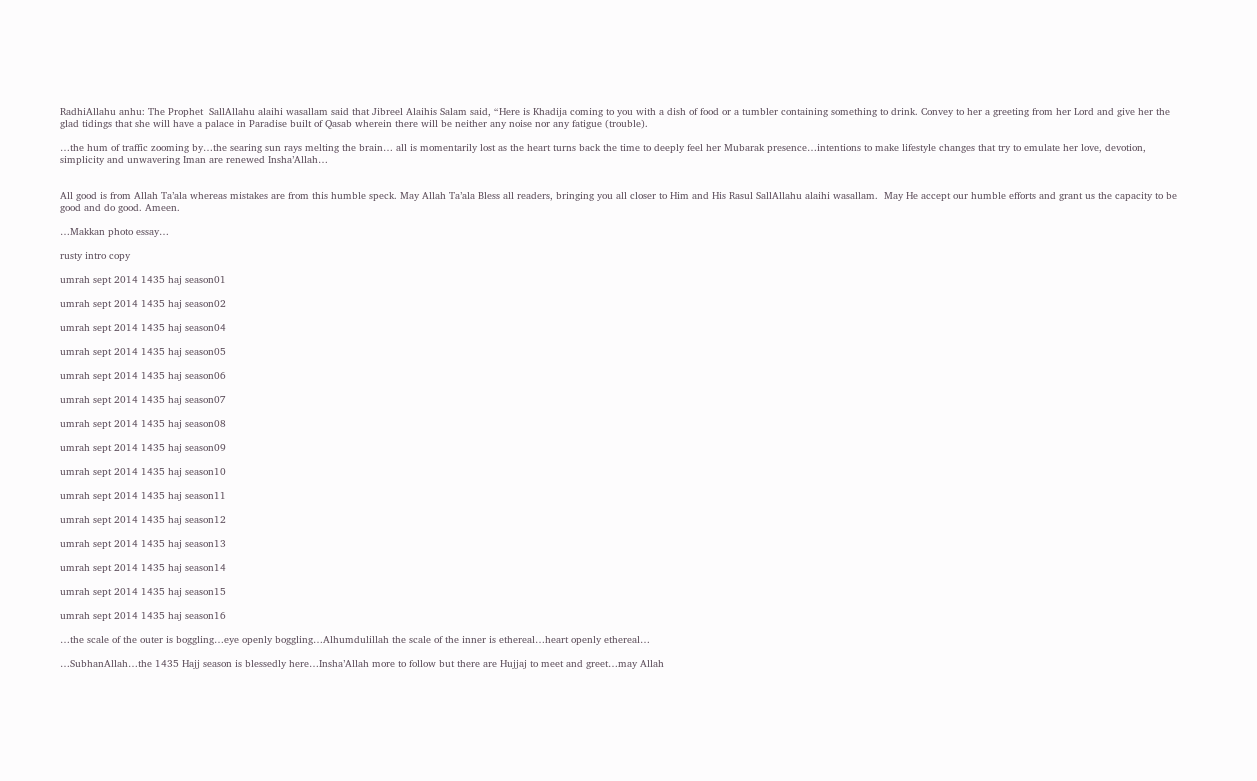RadhiAllahu anhu: The Prophet  SallAllahu alaihi wasallam said that Jibreel Alaihis Salam said, “Here is Khadija coming to you with a dish of food or a tumbler containing something to drink. Convey to her a greeting from her Lord and give her the glad tidings that she will have a palace in Paradise built of Qasab wherein there will be neither any noise nor any fatigue (trouble).

…the hum of traffic zooming by…the searing sun rays melting the brain… all is momentarily lost as the heart turns back the time to deeply feel her Mubarak presence…intentions to make lifestyle changes that try to emulate her love, devotion, simplicity and unwavering Iman are renewed Insha’Allah…


All good is from Allah Ta’ala whereas mistakes are from this humble speck. May Allah Ta’ala Bless all readers, bringing you all closer to Him and His Rasul SallAllahu alaihi wasallam.  May He accept our humble efforts and grant us the capacity to be good and do good. Ameen.

…Makkan photo essay…

rusty intro copy

umrah sept 2014 1435 haj season01

umrah sept 2014 1435 haj season02

umrah sept 2014 1435 haj season04

umrah sept 2014 1435 haj season05

umrah sept 2014 1435 haj season06

umrah sept 2014 1435 haj season07

umrah sept 2014 1435 haj season08

umrah sept 2014 1435 haj season09

umrah sept 2014 1435 haj season10

umrah sept 2014 1435 haj season11

umrah sept 2014 1435 haj season12

umrah sept 2014 1435 haj season13

umrah sept 2014 1435 haj season14

umrah sept 2014 1435 haj season15

umrah sept 2014 1435 haj season16

…the scale of the outer is boggling…eye openly boggling…Alhumdulillah the scale of the inner is ethereal…heart openly ethereal…

…SubhanAllah…the 1435 Hajj season is blessedly here…Insha’Allah more to follow but there are Hujjaj to meet and greet…may Allah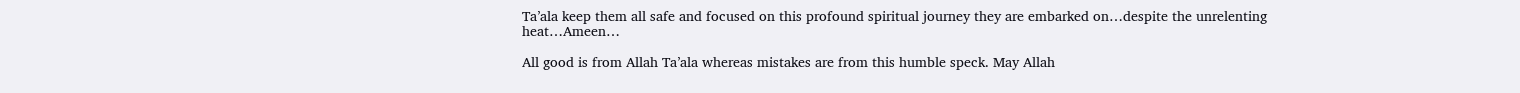Ta’ala keep them all safe and focused on this profound spiritual journey they are embarked on…despite the unrelenting heat…Ameen…

All good is from Allah Ta’ala whereas mistakes are from this humble speck. May Allah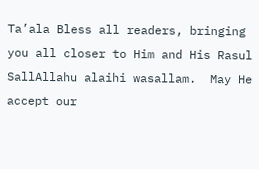Ta’ala Bless all readers, bringing you all closer to Him and His Rasul SallAllahu alaihi wasallam.  May He accept our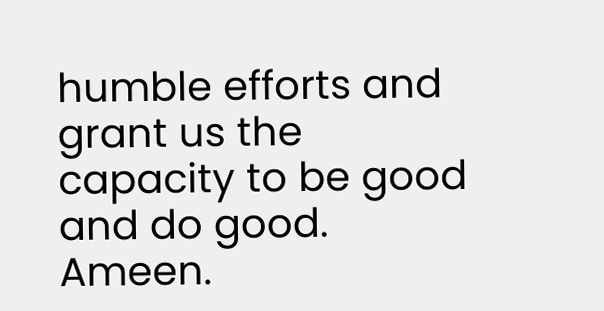humble efforts and grant us the capacity to be good and do good. Ameen.